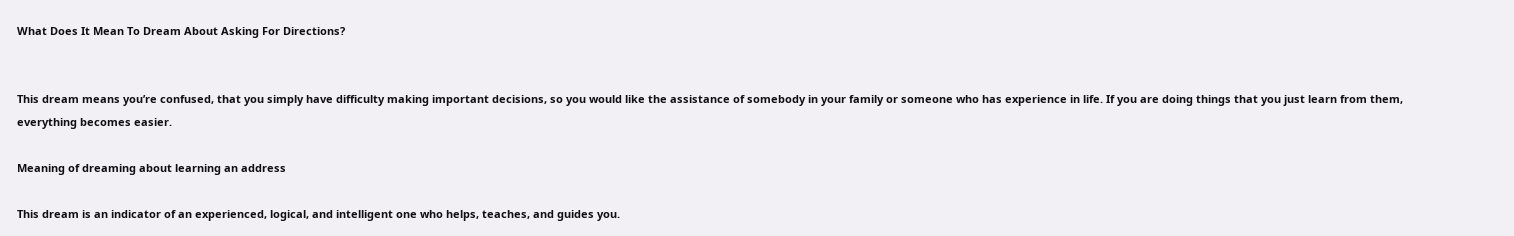What Does It Mean To Dream About Asking For Directions?


This dream means you’re confused, that you simply have difficulty making important decisions, so you would like the assistance of somebody in your family or someone who has experience in life. If you are doing things that you just learn from them, everything becomes easier.

Meaning of dreaming about learning an address

This dream is an indicator of an experienced, logical, and intelligent one who helps, teaches, and guides you.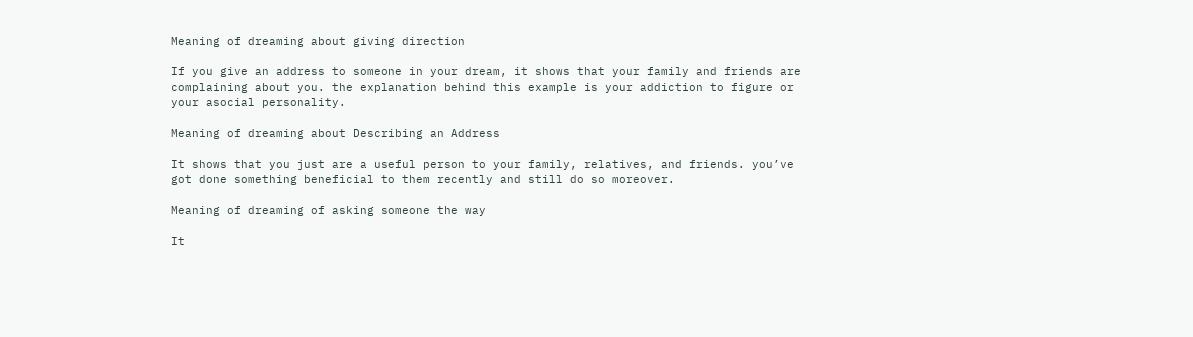Meaning of dreaming about giving direction

If you give an address to someone in your dream, it shows that your family and friends are complaining about you. the explanation behind this example is your addiction to figure or your asocial personality.

Meaning of dreaming about Describing an Address

It shows that you just are a useful person to your family, relatives, and friends. you’ve got done something beneficial to them recently and still do so moreover.

Meaning of dreaming of asking someone the way

It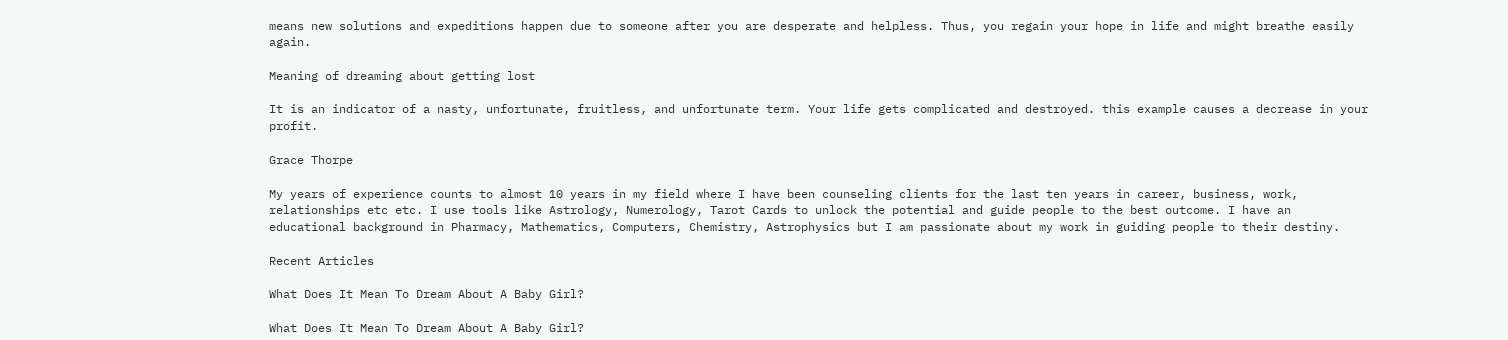means new solutions and expeditions happen due to someone after you are desperate and helpless. Thus, you regain your hope in life and might breathe easily again.

Meaning of dreaming about getting lost

It is an indicator of a nasty, unfortunate, fruitless, and unfortunate term. Your life gets complicated and destroyed. this example causes a decrease in your profit.

Grace Thorpe

My years of experience counts to almost 10 years in my field where I have been counseling clients for the last ten years in career, business, work, relationships etc etc. I use tools like Astrology, Numerology, Tarot Cards to unlock the potential and guide people to the best outcome. I have an educational background in Pharmacy, Mathematics, Computers, Chemistry, Astrophysics but I am passionate about my work in guiding people to their destiny.

Recent Articles

What Does It Mean To Dream About A Baby Girl?

What Does It Mean To Dream About A Baby Girl?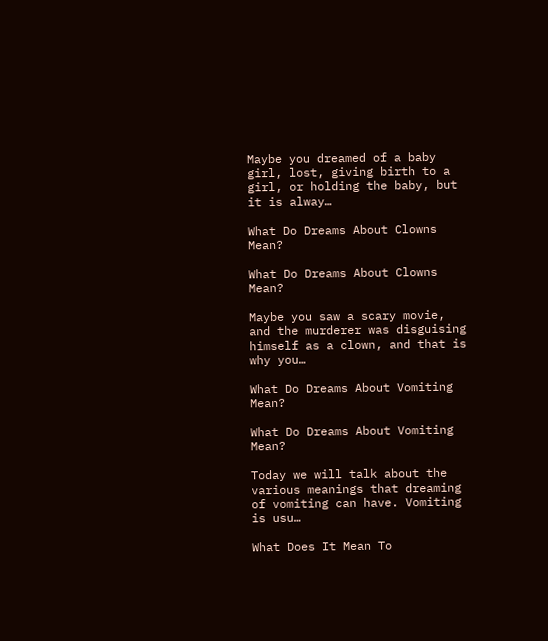Maybe you dreamed of a baby girl, lost, giving birth to a girl, or holding the baby, but it is alway…

What Do Dreams About Clowns Mean?

What Do Dreams About Clowns Mean?

Maybe you saw a scary movie, and the murderer was disguising himself as a clown, and that is why you…

What Do Dreams About Vomiting Mean?

What Do Dreams About Vomiting Mean?

Today we will talk about the various meanings that dreaming of vomiting can have. Vomiting is usu…

What Does It Mean To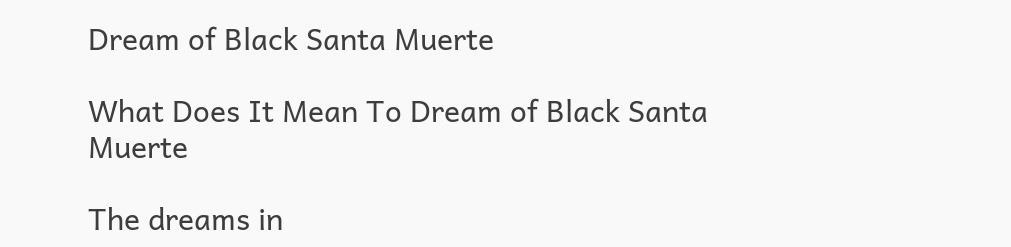Dream of Black Santa Muerte

What Does It Mean To Dream of Black Santa Muerte

The dreams in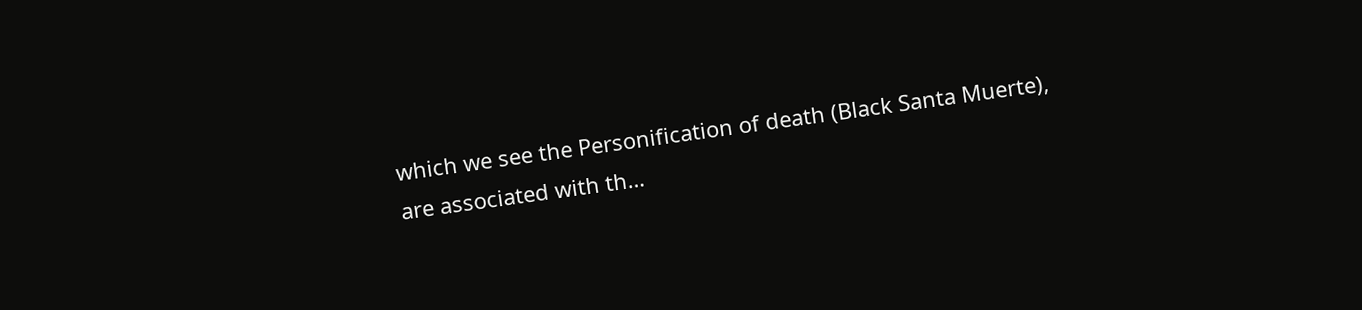which we see the Personification of death (Black Santa Muerte), are associated with th…